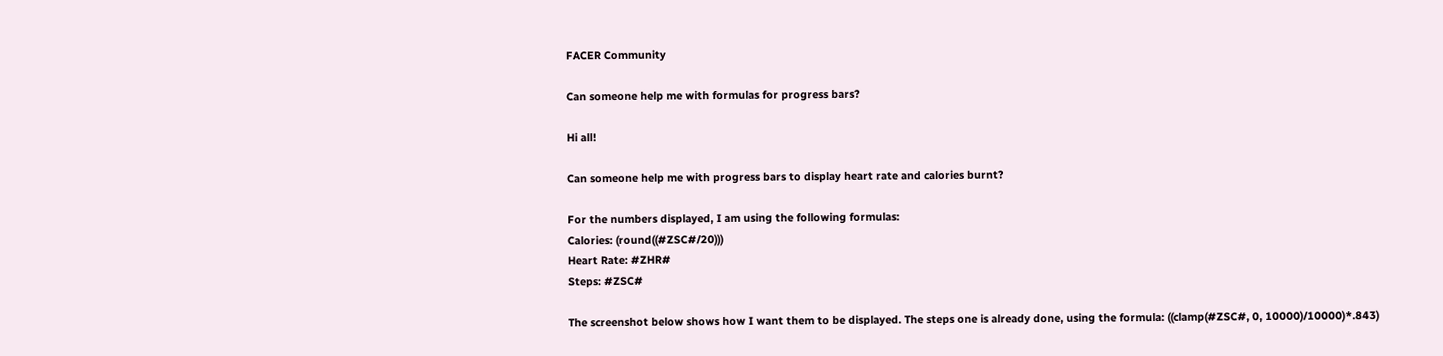FACER Community

Can someone help me with formulas for progress bars?

Hi all!

Can someone help me with progress bars to display heart rate and calories burnt?

For the numbers displayed, I am using the following formulas:
Calories: (round((#ZSC#/20)))
Heart Rate: #ZHR#
Steps: #ZSC#

The screenshot below shows how I want them to be displayed. The steps one is already done, using the formula: ((clamp(#ZSC#, 0, 10000)/10000)*.843)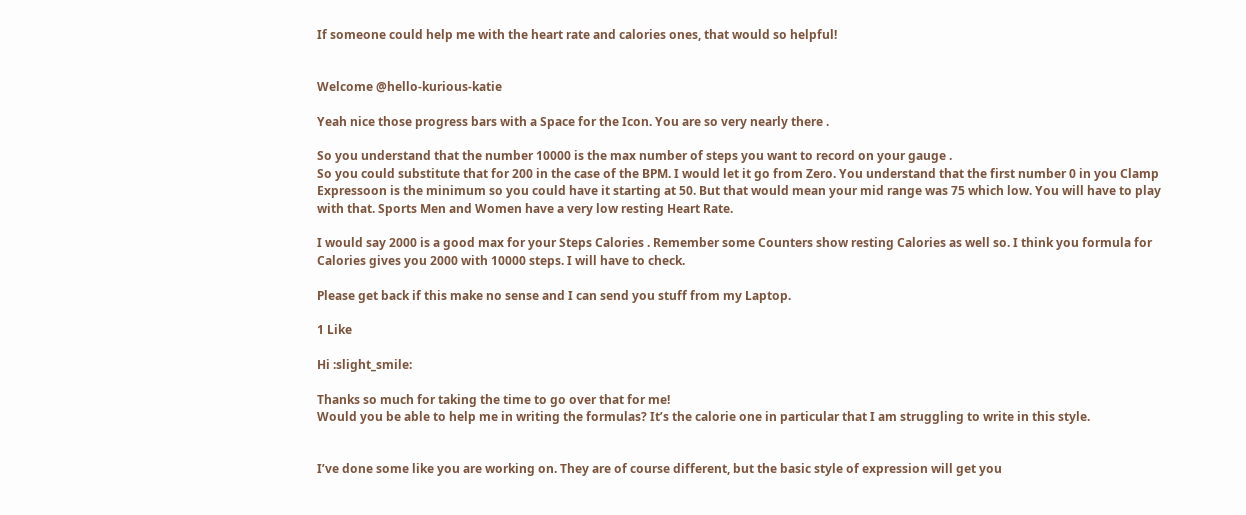If someone could help me with the heart rate and calories ones, that would so helpful!


Welcome @hello-kurious-katie

Yeah nice those progress bars with a Space for the Icon. You are so very nearly there .

So you understand that the number 10000 is the max number of steps you want to record on your gauge .
So you could substitute that for 200 in the case of the BPM. I would let it go from Zero. You understand that the first number 0 in you Clamp Expressoon is the minimum so you could have it starting at 50. But that would mean your mid range was 75 which low. You will have to play with that. Sports Men and Women have a very low resting Heart Rate.

I would say 2000 is a good max for your Steps Calories . Remember some Counters show resting Calories as well so. I think you formula for Calories gives you 2000 with 10000 steps. I will have to check.

Please get back if this make no sense and I can send you stuff from my Laptop.

1 Like

Hi :slight_smile:

Thanks so much for taking the time to go over that for me!
Would you be able to help me in writing the formulas? It’s the calorie one in particular that I am struggling to write in this style.


I’ve done some like you are working on. They are of course different, but the basic style of expression will get you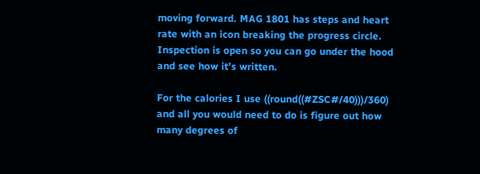moving forward. MAG 1801 has steps and heart rate with an icon breaking the progress circle. Inspection is open so you can go under the hood and see how it’s written.

For the calories I use ((round((#ZSC#/40)))/360) and all you would need to do is figure out how many degrees of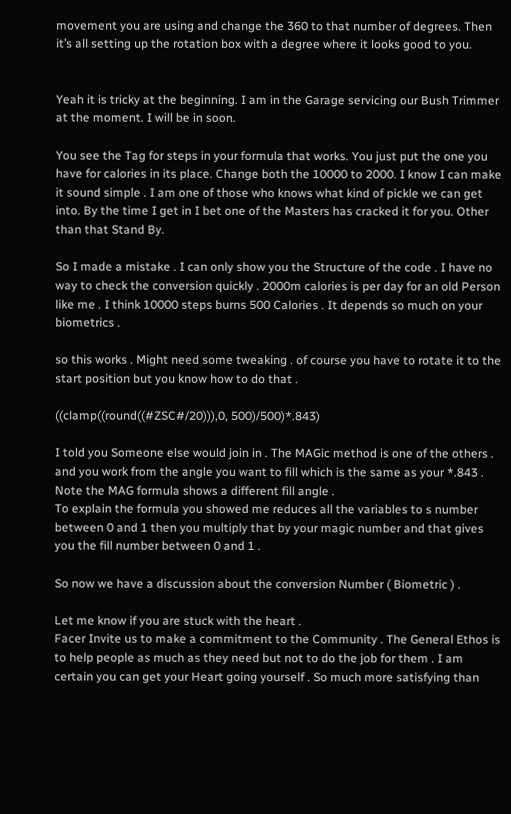movement you are using and change the 360 to that number of degrees. Then it’s all setting up the rotation box with a degree where it looks good to you.


Yeah it is tricky at the beginning. I am in the Garage servicing our Bush Trimmer at the moment. I will be in soon.

You see the Tag for steps in your formula that works. You just put the one you have for calories in its place. Change both the 10000 to 2000. I know I can make it sound simple . I am one of those who knows what kind of pickle we can get into. By the time I get in I bet one of the Masters has cracked it for you. Other than that Stand By.

So I made a mistake . I can only show you the Structure of the code . I have no way to check the conversion quickly . 2000m calories is per day for an old Person like me . I think 10000 steps burns 500 Calories . It depends so much on your biometrics .

so this works . Might need some tweaking . of course you have to rotate it to the start position but you know how to do that .

((clamp((round((#ZSC#/20))),0, 500)/500)*.843)

I told you Someone else would join in . The MAGic method is one of the others . and you work from the angle you want to fill which is the same as your *.843 .
Note the MAG formula shows a different fill angle .
To explain the formula you showed me reduces all the variables to s number between 0 and 1 then you multiply that by your magic number and that gives you the fill number between 0 and 1 .

So now we have a discussion about the conversion Number ( Biometric ) .

Let me know if you are stuck with the heart .
Facer Invite us to make a commitment to the Community . The General Ethos is to help people as much as they need but not to do the job for them . I am certain you can get your Heart going yourself . So much more satisfying than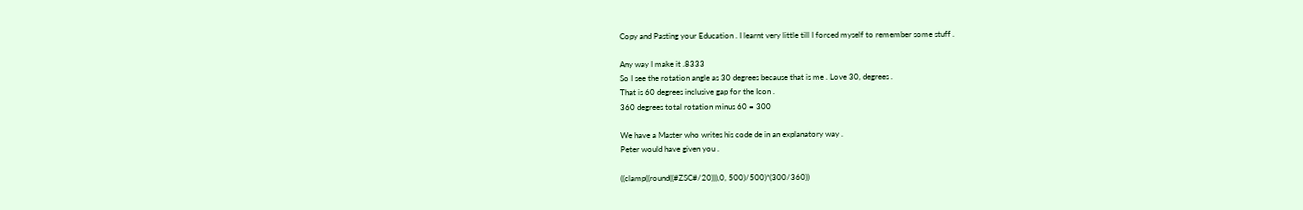Copy and Pasting your Education . I learnt very little till I forced myself to remember some stuff .

Any way I make it .8333
So I see the rotation angle as 30 degrees because that is me . Love 30, degrees .
That is 60 degrees inclusive gap for the Icon .
360 degrees total rotation minus 60 = 300

We have a Master who writes his code de in an explanatory way .
Peter would have given you .

((clamp((round((#ZSC#/20))),0, 500)/500)*(300/360))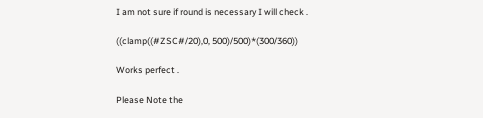I am not sure if round is necessary I will check .

((clamp((#ZSC#/20),0, 500)/500)*(300/360))

Works perfect .

Please Note the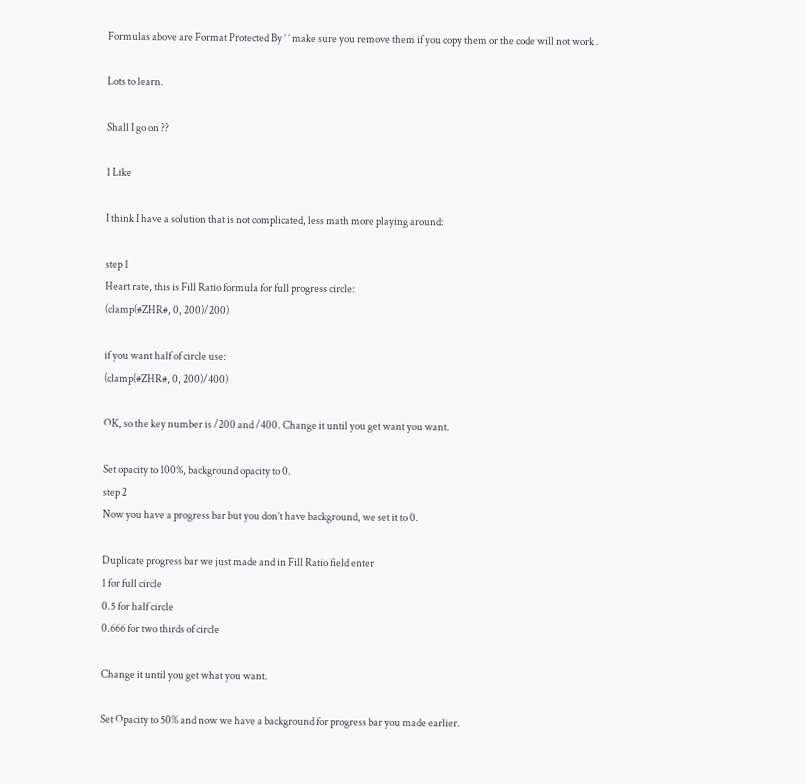Formulas above are Format Protected By ’ ’ make sure you remove them if you copy them or the code will not work .

Lots to learn.

Shall I go on ??

1 Like

I think I have a solution that is not complicated, less math more playing around:

step 1
Heart rate, this is Fill Ratio formula for full progress circle:
(clamp(#ZHR#, 0, 200)/200)

if you want half of circle use:
(clamp(#ZHR#, 0, 200)/400)

OK, so the key number is /200 and /400. Change it until you get want you want.

Set opacity to 100%, background opacity to 0.
step 2
Now you have a progress bar but you don’t have background, we set it to 0.

Duplicate progress bar we just made and in Fill Ratio field enter
1 for full circle
0.5 for half circle
0.666 for two thirds of circle

Change it until you get what you want.

Set Opacity to 50% and now we have a background for progress bar you made earlier.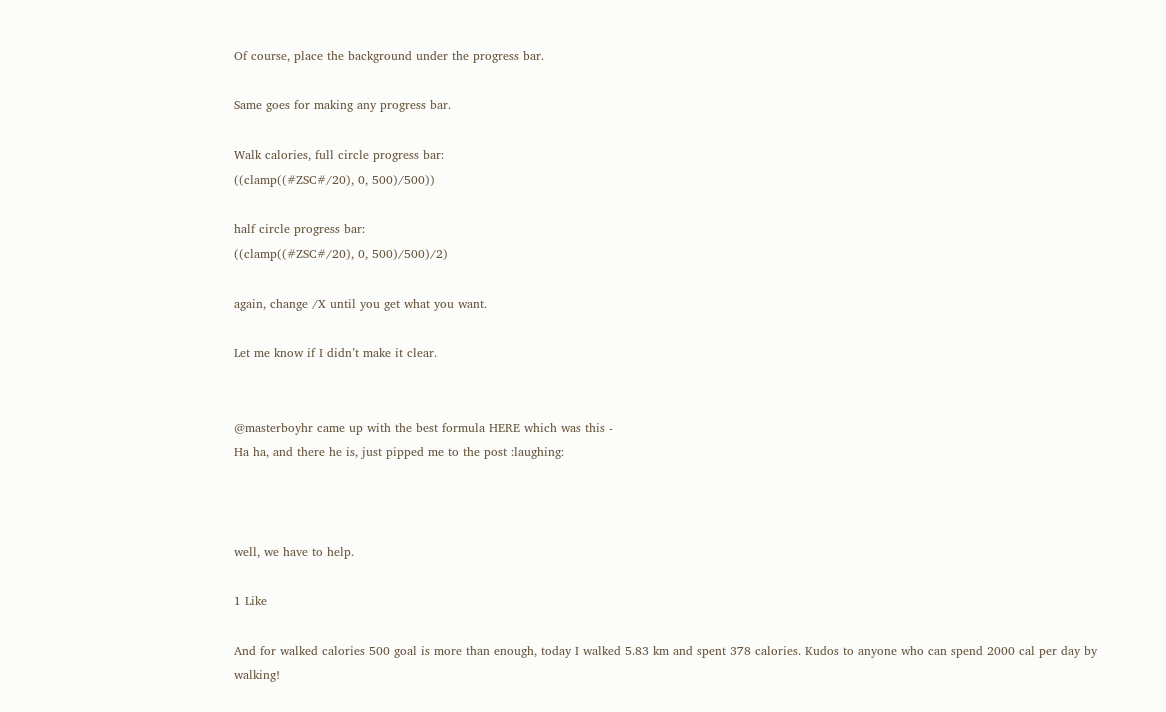Of course, place the background under the progress bar.

Same goes for making any progress bar.

Walk calories, full circle progress bar:
((clamp((#ZSC#/20), 0, 500)/500))

half circle progress bar:
((clamp((#ZSC#/20), 0, 500)/500)/2)

again, change /X until you get what you want.

Let me know if I didn’t make it clear.


@masterboyhr came up with the best formula HERE which was this -
Ha ha, and there he is, just pipped me to the post :laughing:



well, we have to help.

1 Like

And for walked calories 500 goal is more than enough, today I walked 5.83 km and spent 378 calories. Kudos to anyone who can spend 2000 cal per day by walking!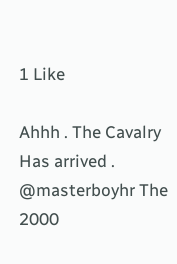1 Like

Ahhh . The Cavalry Has arrived .
@masterboyhr The 2000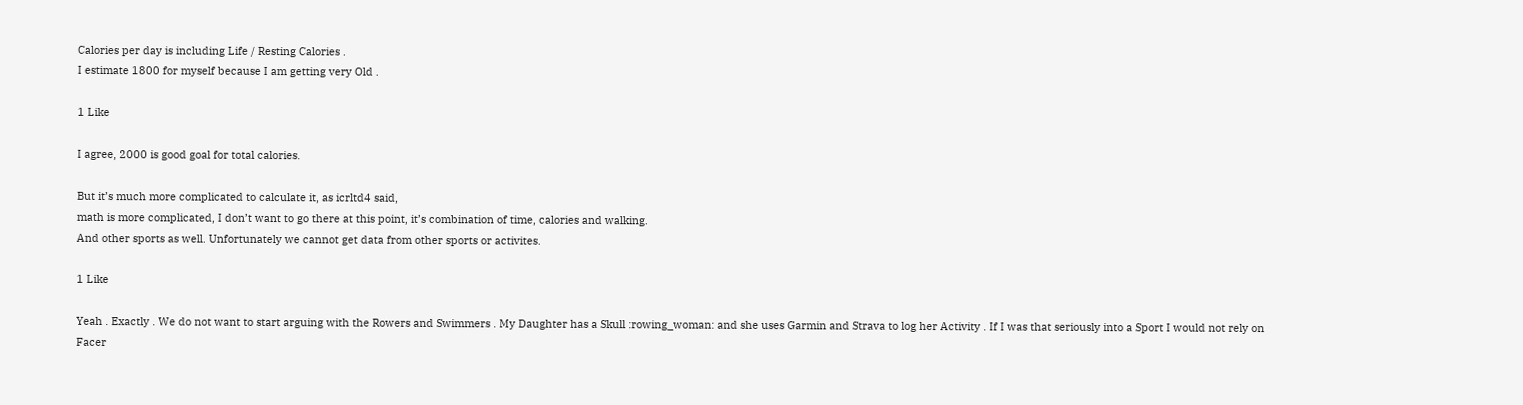Calories per day is including Life / Resting Calories .
I estimate 1800 for myself because I am getting very Old .

1 Like

I agree, 2000 is good goal for total calories.

But it’s much more complicated to calculate it, as icrltd4 said,
math is more complicated, I don’t want to go there at this point, it’s combination of time, calories and walking.
And other sports as well. Unfortunately we cannot get data from other sports or activites.

1 Like

Yeah . Exactly . We do not want to start arguing with the Rowers and Swimmers . My Daughter has a Skull :rowing_woman: and she uses Garmin and Strava to log her Activity . If I was that seriously into a Sport I would not rely on Facer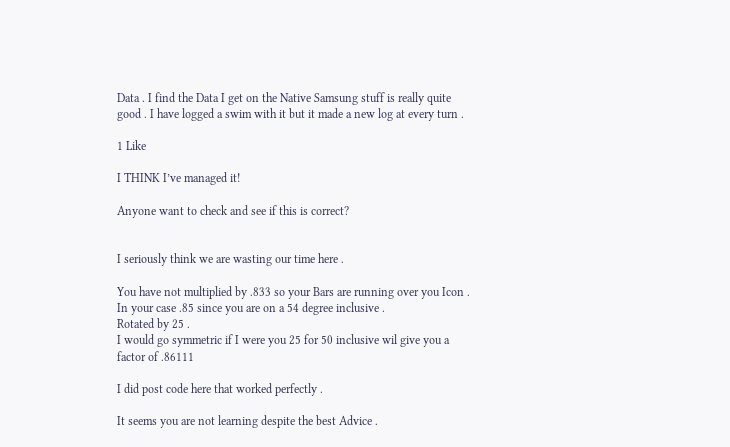Data . I find the Data I get on the Native Samsung stuff is really quite good . I have logged a swim with it but it made a new log at every turn .

1 Like

I THINK I’ve managed it!

Anyone want to check and see if this is correct?


I seriously think we are wasting our time here .

You have not multiplied by .833 so your Bars are running over you Icon .
In your case .85 since you are on a 54 degree inclusive .
Rotated by 25 .
I would go symmetric if I were you 25 for 50 inclusive wil give you a factor of .86111

I did post code here that worked perfectly .

It seems you are not learning despite the best Advice .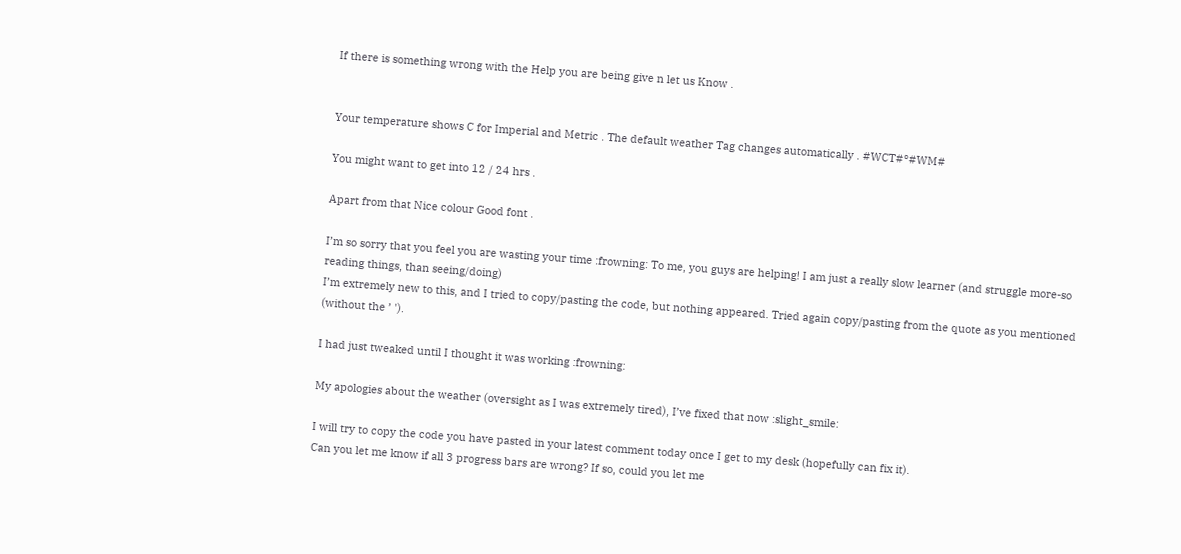If there is something wrong with the Help you are being give n let us Know .


Your temperature shows C for Imperial and Metric . The default weather Tag changes automatically . #WCT#°#WM#

You might want to get into 12 / 24 hrs .

Apart from that Nice colour Good font .

I’m so sorry that you feel you are wasting your time :frowning: To me, you guys are helping! I am just a really slow learner (and struggle more-so reading things, than seeing/doing)
I’m extremely new to this, and I tried to copy/pasting the code, but nothing appeared. Tried again copy/pasting from the quote as you mentioned (without the ’ ').

I had just tweaked until I thought it was working :frowning:

My apologies about the weather (oversight as I was extremely tired), I’ve fixed that now :slight_smile:

I will try to copy the code you have pasted in your latest comment today once I get to my desk (hopefully can fix it).
Can you let me know if all 3 progress bars are wrong? If so, could you let me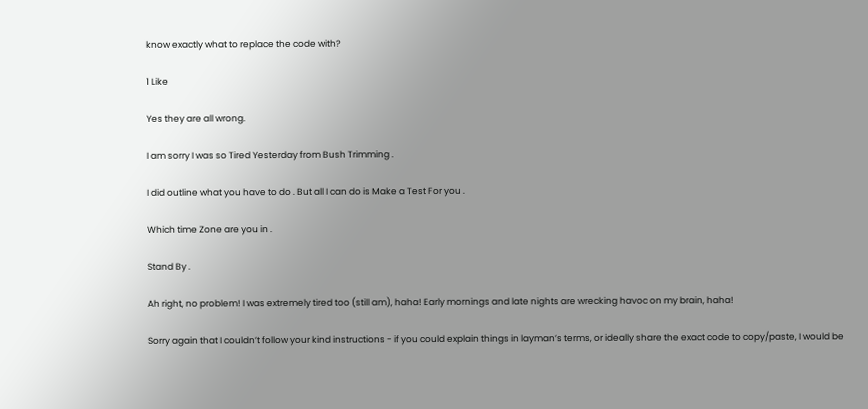know exactly what to replace the code with?

1 Like

Yes they are all wrong.

I am sorry I was so Tired Yesterday from Bush Trimming .

I did outline what you have to do . But all I can do is Make a Test For you .

Which time Zone are you in .

Stand By .

Ah right, no problem! I was extremely tired too (still am), haha! Early mornings and late nights are wrecking havoc on my brain, haha!

Sorry again that I couldn’t follow your kind instructions - if you could explain things in layman’s terms, or ideally share the exact code to copy/paste, I would be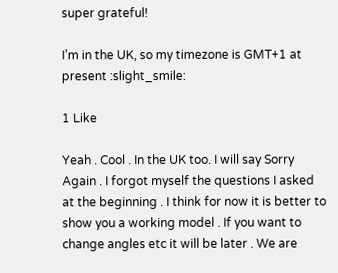super grateful!

I’m in the UK, so my timezone is GMT+1 at present :slight_smile:

1 Like

Yeah . Cool . In the UK too. I will say Sorry Again . I forgot myself the questions I asked at the beginning . I think for now it is better to show you a working model . If you want to change angles etc it will be later . We are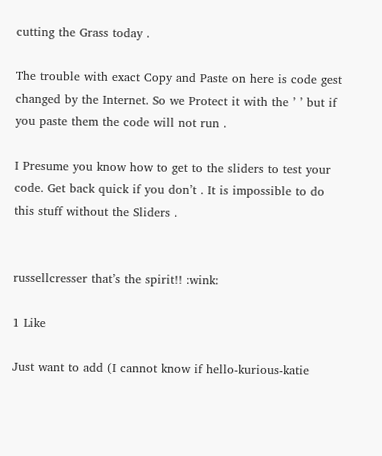cutting the Grass today .

The trouble with exact Copy and Paste on here is code gest changed by the Internet. So we Protect it with the ’ ’ but if you paste them the code will not run .

I Presume you know how to get to the sliders to test your code. Get back quick if you don’t . It is impossible to do this stuff without the Sliders .


russellcresser that’s the spirit!! :wink:

1 Like

Just want to add (I cannot know if hello-kurious-katie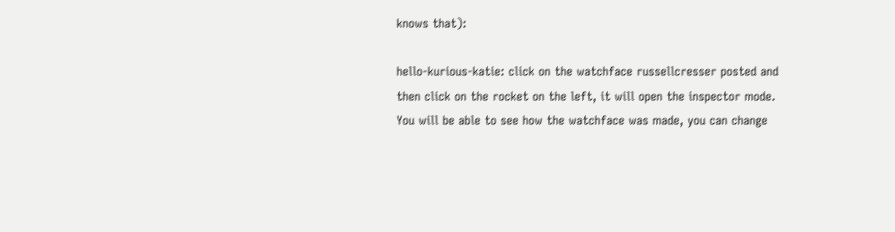knows that):

hello-kurious-katie: click on the watchface russellcresser posted and then click on the rocket on the left, it will open the inspector mode.
You will be able to see how the watchface was made, you can change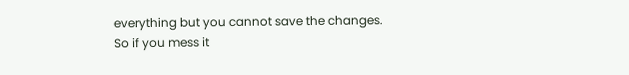everything but you cannot save the changes.
So if you mess it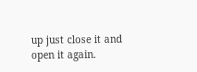up just close it and open it again.